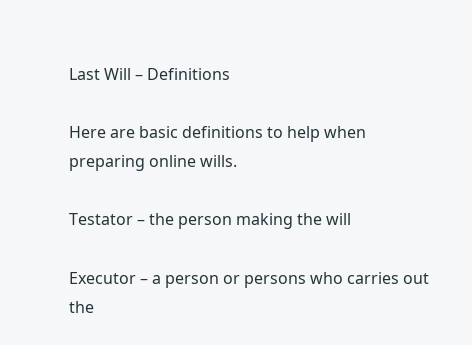Last Will – Definitions

Here are basic definitions to help when preparing online wills.

Testator – the person making the will

Executor – a person or persons who carries out the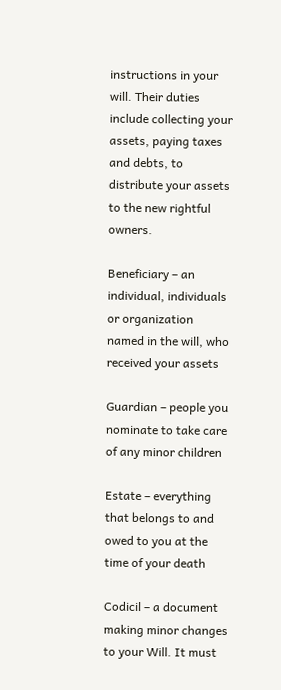instructions in your will. Their duties include collecting your assets, paying taxes and debts, to distribute your assets to the new rightful owners.

Beneficiary – an individual, individuals or organization named in the will, who received your assets

Guardian – people you nominate to take care of any minor children

Estate – everything that belongs to and owed to you at the time of your death

Codicil – a document making minor changes to your Will. It must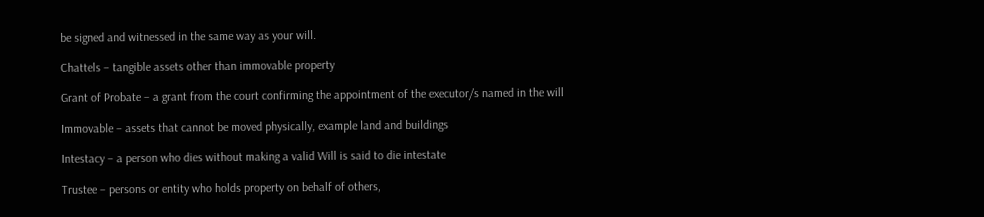be signed and witnessed in the same way as your will.

Chattels – tangible assets other than immovable property

Grant of Probate – a grant from the court confirming the appointment of the executor/s named in the will

Immovable – assets that cannot be moved physically, example land and buildings

Intestacy – a person who dies without making a valid Will is said to die intestate

Trustee – persons or entity who holds property on behalf of others,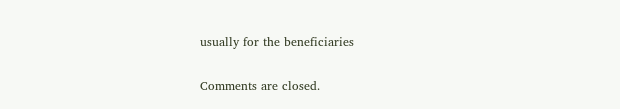usually for the beneficiaries

Comments are closed.